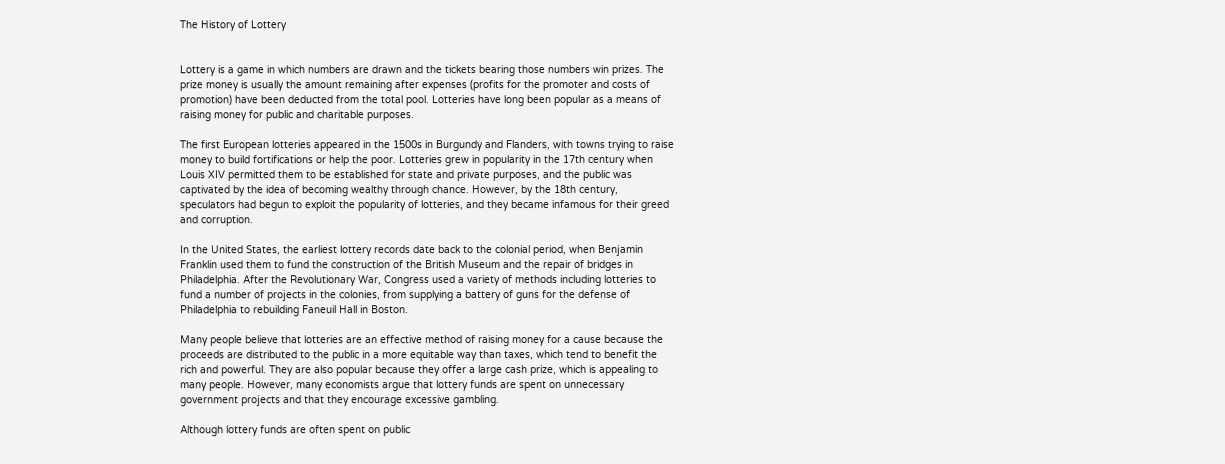The History of Lottery


Lottery is a game in which numbers are drawn and the tickets bearing those numbers win prizes. The prize money is usually the amount remaining after expenses (profits for the promoter and costs of promotion) have been deducted from the total pool. Lotteries have long been popular as a means of raising money for public and charitable purposes.

The first European lotteries appeared in the 1500s in Burgundy and Flanders, with towns trying to raise money to build fortifications or help the poor. Lotteries grew in popularity in the 17th century when Louis XIV permitted them to be established for state and private purposes, and the public was captivated by the idea of becoming wealthy through chance. However, by the 18th century, speculators had begun to exploit the popularity of lotteries, and they became infamous for their greed and corruption.

In the United States, the earliest lottery records date back to the colonial period, when Benjamin Franklin used them to fund the construction of the British Museum and the repair of bridges in Philadelphia. After the Revolutionary War, Congress used a variety of methods including lotteries to fund a number of projects in the colonies, from supplying a battery of guns for the defense of Philadelphia to rebuilding Faneuil Hall in Boston.

Many people believe that lotteries are an effective method of raising money for a cause because the proceeds are distributed to the public in a more equitable way than taxes, which tend to benefit the rich and powerful. They are also popular because they offer a large cash prize, which is appealing to many people. However, many economists argue that lottery funds are spent on unnecessary government projects and that they encourage excessive gambling.

Although lottery funds are often spent on public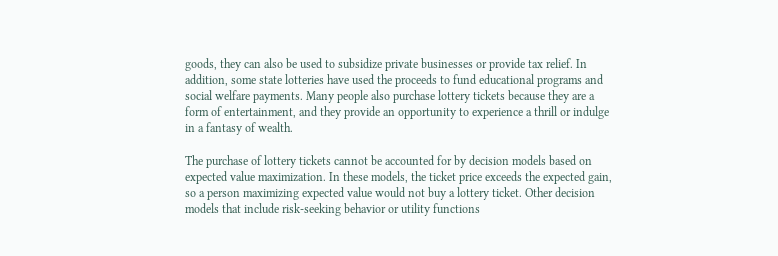goods, they can also be used to subsidize private businesses or provide tax relief. In addition, some state lotteries have used the proceeds to fund educational programs and social welfare payments. Many people also purchase lottery tickets because they are a form of entertainment, and they provide an opportunity to experience a thrill or indulge in a fantasy of wealth.

The purchase of lottery tickets cannot be accounted for by decision models based on expected value maximization. In these models, the ticket price exceeds the expected gain, so a person maximizing expected value would not buy a lottery ticket. Other decision models that include risk-seeking behavior or utility functions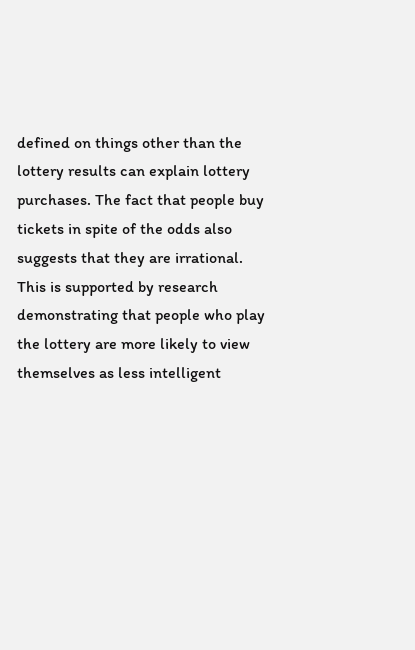defined on things other than the lottery results can explain lottery purchases. The fact that people buy tickets in spite of the odds also suggests that they are irrational. This is supported by research demonstrating that people who play the lottery are more likely to view themselves as less intelligent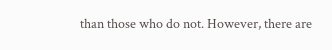than those who do not. However, there are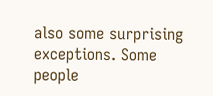also some surprising exceptions. Some people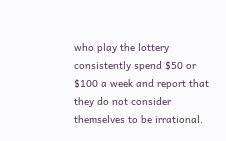who play the lottery consistently spend $50 or $100 a week and report that they do not consider themselves to be irrational.